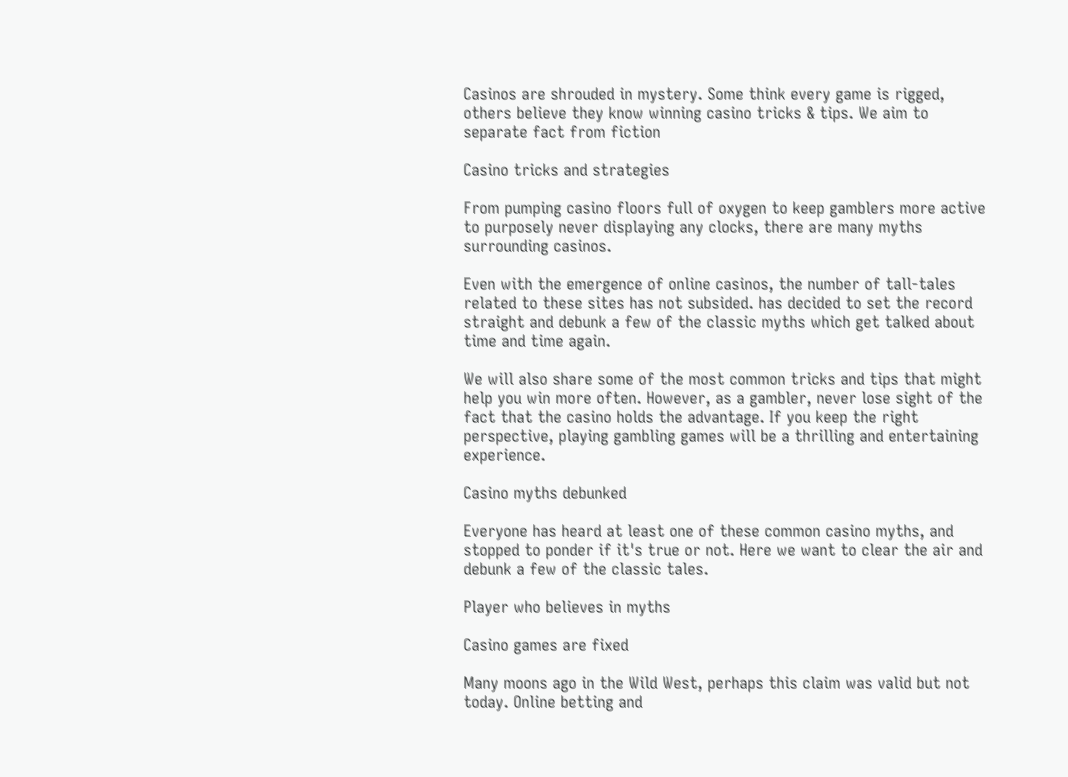Casinos are shrouded in mystery. Some think every game is rigged, others believe they know winning casino tricks & tips. We aim to separate fact from fiction

Casino tricks and strategies

From pumping casino floors full of oxygen to keep gamblers more active to purposely never displaying any clocks, there are many myths surrounding casinos.

Even with the emergence of online casinos, the number of tall-tales related to these sites has not subsided. has decided to set the record straight and debunk a few of the classic myths which get talked about time and time again.

We will also share some of the most common tricks and tips that might help you win more often. However, as a gambler, never lose sight of the fact that the casino holds the advantage. If you keep the right perspective, playing gambling games will be a thrilling and entertaining experience.

Casino myths debunked

Everyone has heard at least one of these common casino myths, and stopped to ponder if it's true or not. Here we want to clear the air and debunk a few of the classic tales.

Player who believes in myths

Casino games are fixed

Many moons ago in the Wild West, perhaps this claim was valid but not today. Online betting and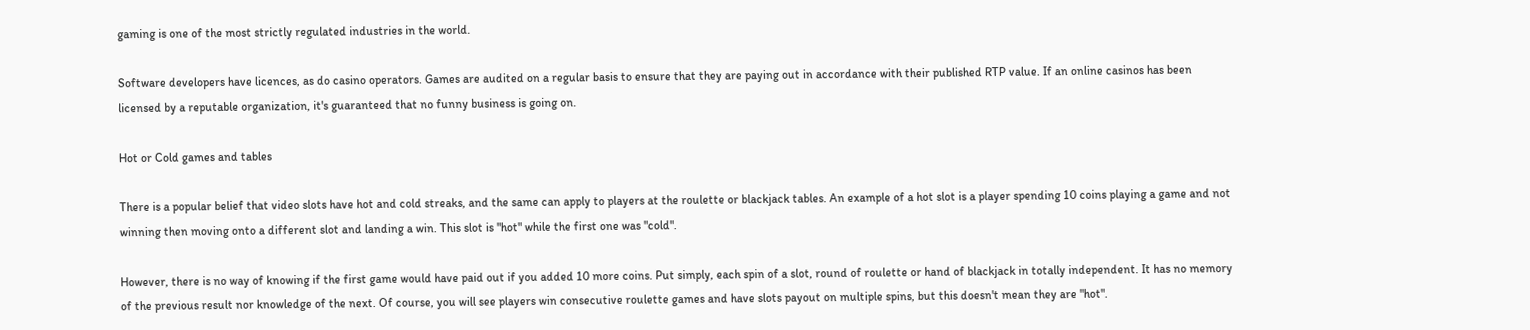gaming is one of the most strictly regulated industries in the world.

Software developers have licences, as do casino operators. Games are audited on a regular basis to ensure that they are paying out in accordance with their published RTP value. If an online casinos has been licensed by a reputable organization, it's guaranteed that no funny business is going on.

Hot or Cold games and tables

There is a popular belief that video slots have hot and cold streaks, and the same can apply to players at the roulette or blackjack tables. An example of a hot slot is a player spending 10 coins playing a game and not winning then moving onto a different slot and landing a win. This slot is "hot" while the first one was "cold".

However, there is no way of knowing if the first game would have paid out if you added 10 more coins. Put simply, each spin of a slot, round of roulette or hand of blackjack in totally independent. It has no memory of the previous result nor knowledge of the next. Of course, you will see players win consecutive roulette games and have slots payout on multiple spins, but this doesn't mean they are "hot".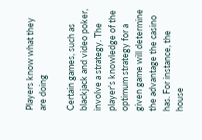Players know what they are doing

Certain games, such as blackjack and video poker, involve a strategy. The player's knowledge of the optimum strategy for a given game will determine the advantage the casino has. For instance, the house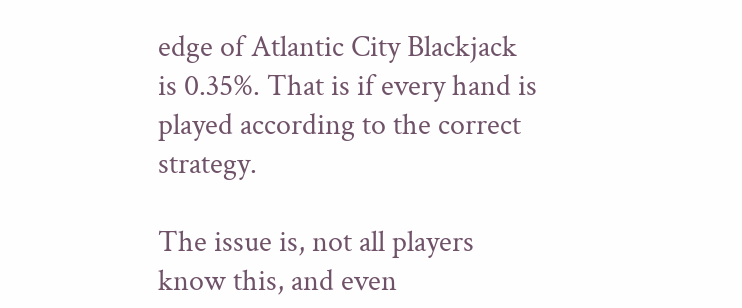edge of Atlantic City Blackjack is 0.35%. That is if every hand is played according to the correct strategy.

The issue is, not all players know this, and even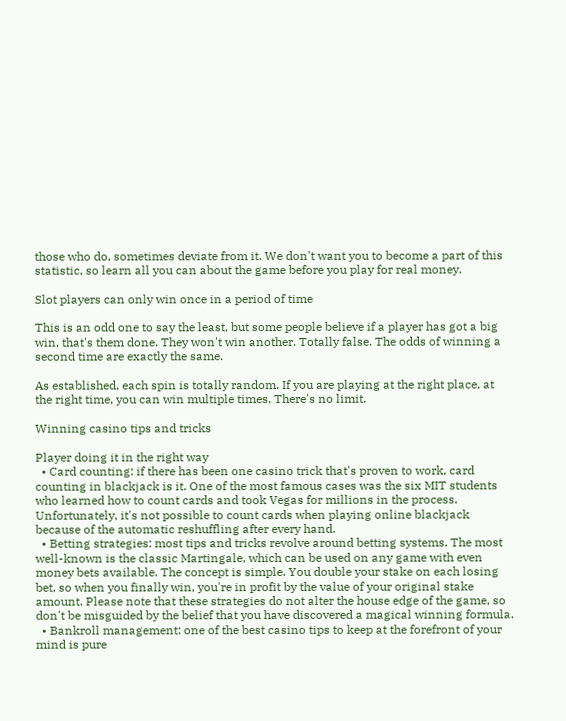those who do, sometimes deviate from it. We don't want you to become a part of this statistic, so learn all you can about the game before you play for real money.

Slot players can only win once in a period of time

This is an odd one to say the least, but some people believe if a player has got a big win, that's them done. They won't win another. Totally false. The odds of winning a second time are exactly the same.

As established, each spin is totally random. If you are playing at the right place, at the right time, you can win multiple times. There's no limit.

Winning casino tips and tricks

Player doing it in the right way
  • Card counting: if there has been one casino trick that's proven to work, card counting in blackjack is it. One of the most famous cases was the six MIT students who learned how to count cards and took Vegas for millions in the process. Unfortunately, it's not possible to count cards when playing online blackjack because of the automatic reshuffling after every hand.
  • Betting strategies: most tips and tricks revolve around betting systems. The most well-known is the classic Martingale, which can be used on any game with even money bets available. The concept is simple. You double your stake on each losing bet, so when you finally win, you're in profit by the value of your original stake amount. Please note that these strategies do not alter the house edge of the game, so don't be misguided by the belief that you have discovered a magical winning formula.
  • Bankroll management: one of the best casino tips to keep at the forefront of your mind is pure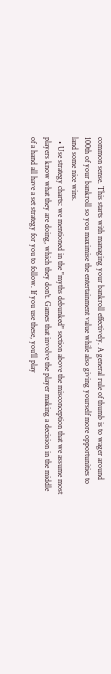common sense. This starts with managing your bankroll effectively. A general rule of thumb is to wager around 100th of your bankroll so you maximise the entertainment value while also giving yourself more opportunities to land some nice wins.
  • Use strategy charts: we mentioned in the "myths debunked" section above the misconception that we assume most players know what they are doing, which they don't. Games that involve the player making a decision in the middle of a hand all have a set strategy for you to follow. If you use these, you'll play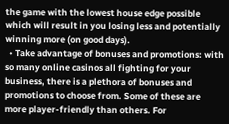the game with the lowest house edge possible which will result in you losing less and potentially winning more (on good days).
  • Take advantage of bonuses and promotions: with so many online casinos all fighting for your business, there is a plethora of bonuses and promotions to choose from. Some of these are more player-friendly than others. For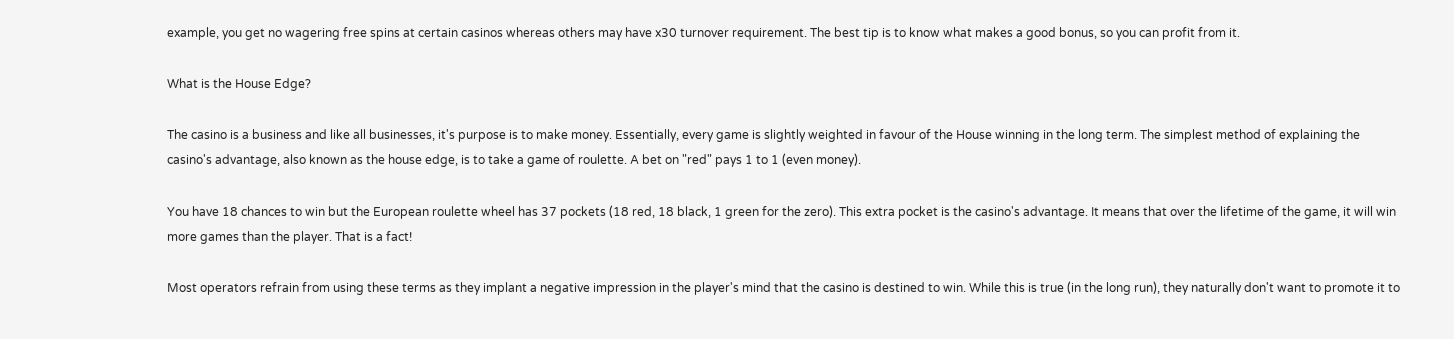example, you get no wagering free spins at certain casinos whereas others may have x30 turnover requirement. The best tip is to know what makes a good bonus, so you can profit from it.

What is the House Edge?

The casino is a business and like all businesses, it's purpose is to make money. Essentially, every game is slightly weighted in favour of the House winning in the long term. The simplest method of explaining the casino's advantage, also known as the house edge, is to take a game of roulette. A bet on "red" pays 1 to 1 (even money).

You have 18 chances to win but the European roulette wheel has 37 pockets (18 red, 18 black, 1 green for the zero). This extra pocket is the casino's advantage. It means that over the lifetime of the game, it will win more games than the player. That is a fact!

Most operators refrain from using these terms as they implant a negative impression in the player's mind that the casino is destined to win. While this is true (in the long run), they naturally don't want to promote it to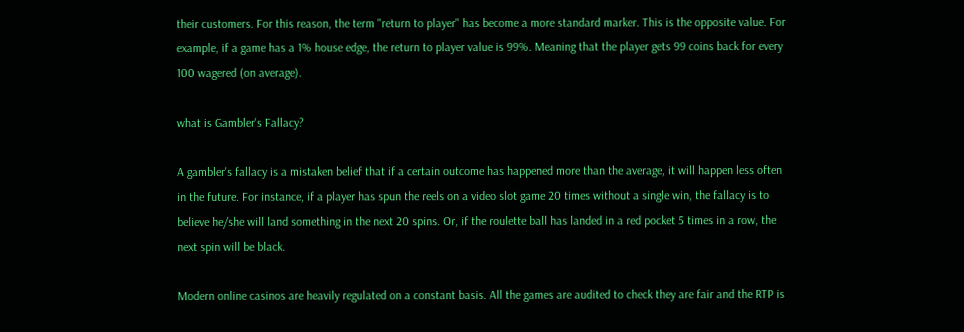their customers. For this reason, the term "return to player" has become a more standard marker. This is the opposite value. For example, if a game has a 1% house edge, the return to player value is 99%. Meaning that the player gets 99 coins back for every 100 wagered (on average).

what is Gambler's Fallacy?

A gambler's fallacy is a mistaken belief that if a certain outcome has happened more than the average, it will happen less often in the future. For instance, if a player has spun the reels on a video slot game 20 times without a single win, the fallacy is to believe he/she will land something in the next 20 spins. Or, if the roulette ball has landed in a red pocket 5 times in a row, the next spin will be black.

Modern online casinos are heavily regulated on a constant basis. All the games are audited to check they are fair and the RTP is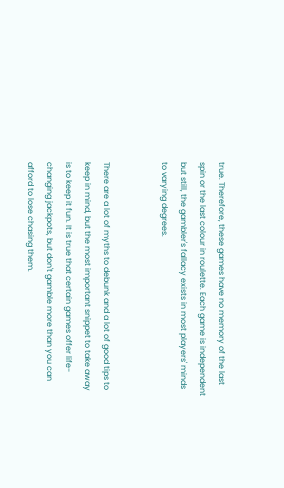true. Therefore, these games have no memory of the last spin or the last colour in roulette. Each game is independent but still, the gambler's fallacy exists in most players' minds to varying degrees.


There are a lot of myths to debunk and a lot of good tips to keep in mind, but the most important snippet to take away is to keep it fun. It is true that certain games offer life-changing jackpots, but don't gamble more than you can afford to lose chasing them.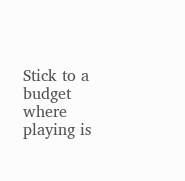Stick to a budget where playing is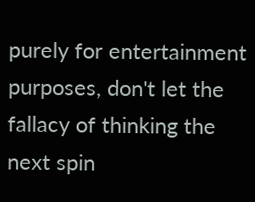purely for entertainment purposes, don't let the fallacy of thinking the next spin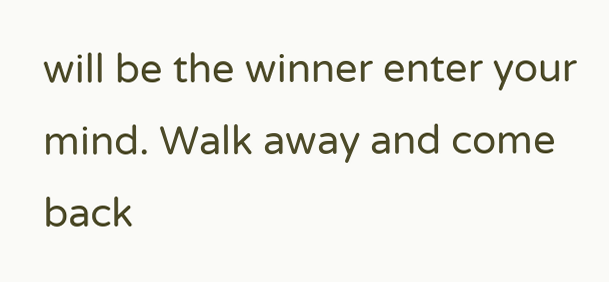will be the winner enter your mind. Walk away and come back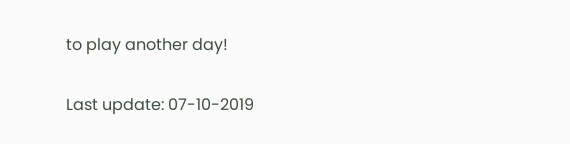to play another day!

Last update: 07-10-2019